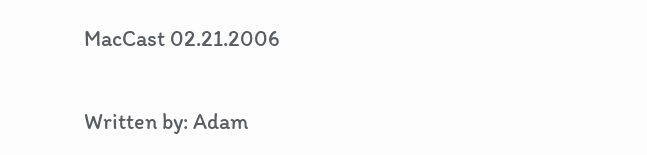MacCast 02.21.2006

Written by: Adam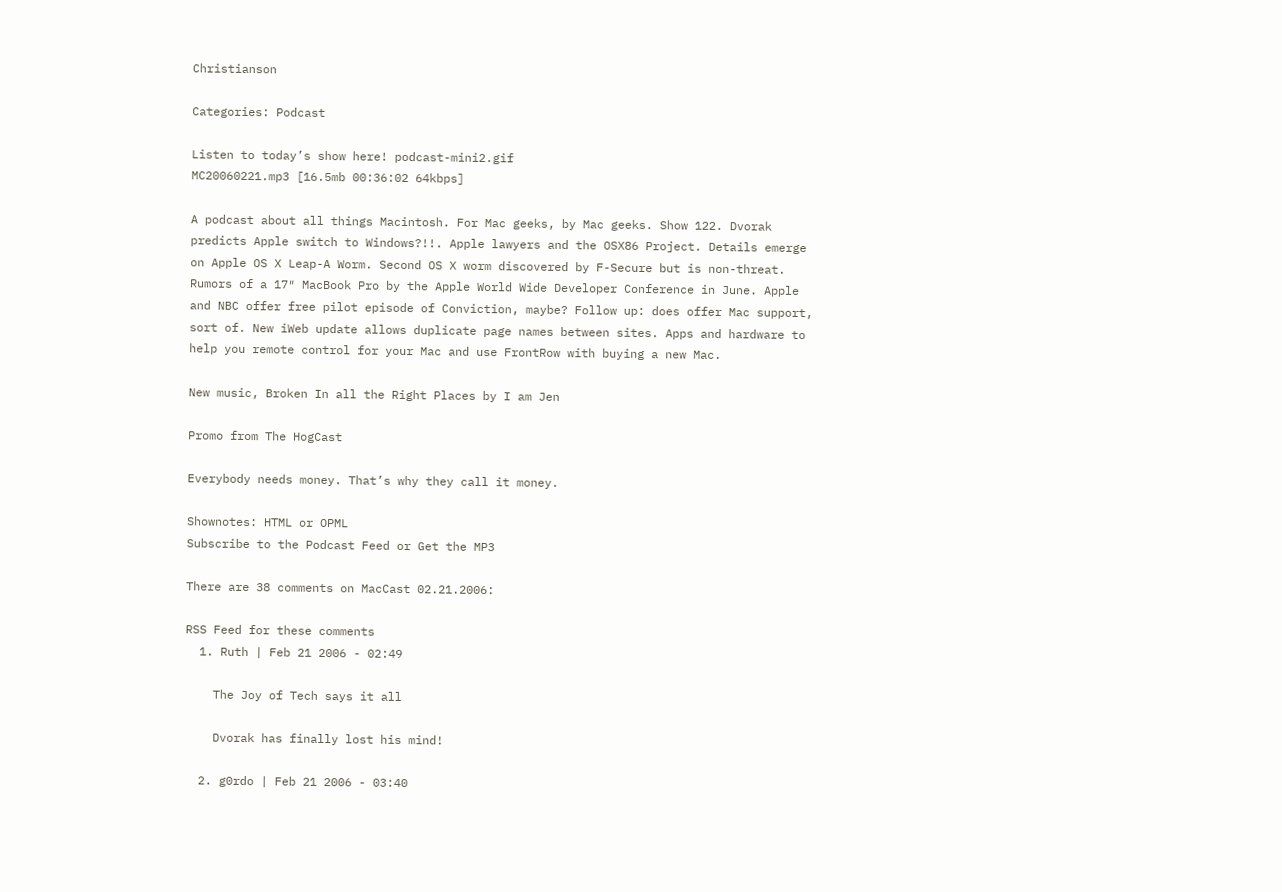Christianson

Categories: Podcast

Listen to today’s show here! podcast-mini2.gif
MC20060221.mp3 [16.5mb 00:36:02 64kbps]

A podcast about all things Macintosh. For Mac geeks, by Mac geeks. Show 122. Dvorak predicts Apple switch to Windows?!!. Apple lawyers and the OSX86 Project. Details emerge on Apple OS X Leap-A Worm. Second OS X worm discovered by F-Secure but is non-threat. Rumors of a 17″ MacBook Pro by the Apple World Wide Developer Conference in June. Apple and NBC offer free pilot episode of Conviction, maybe? Follow up: does offer Mac support, sort of. New iWeb update allows duplicate page names between sites. Apps and hardware to help you remote control for your Mac and use FrontRow with buying a new Mac.

New music, Broken In all the Right Places by I am Jen

Promo from The HogCast

Everybody needs money. That’s why they call it money.

Shownotes: HTML or OPML
Subscribe to the Podcast Feed or Get the MP3

There are 38 comments on MacCast 02.21.2006:

RSS Feed for these comments
  1. Ruth | Feb 21 2006 - 02:49

    The Joy of Tech says it all

    Dvorak has finally lost his mind!

  2. g0rdo | Feb 21 2006 - 03:40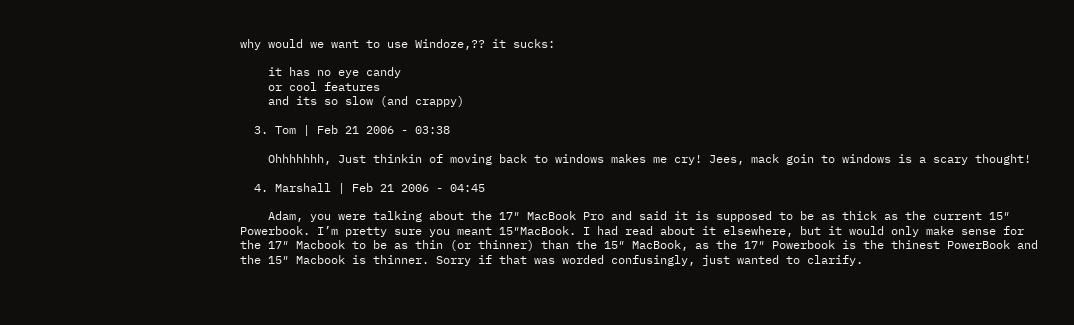why would we want to use Windoze,?? it sucks:

    it has no eye candy
    or cool features
    and its so slow (and crappy)

  3. Tom | Feb 21 2006 - 03:38

    Ohhhhhhh, Just thinkin of moving back to windows makes me cry! Jees, mack goin to windows is a scary thought!

  4. Marshall | Feb 21 2006 - 04:45

    Adam, you were talking about the 17″ MacBook Pro and said it is supposed to be as thick as the current 15″ Powerbook. I’m pretty sure you meant 15″MacBook. I had read about it elsewhere, but it would only make sense for the 17″ Macbook to be as thin (or thinner) than the 15″ MacBook, as the 17″ Powerbook is the thinest PowerBook and the 15″ Macbook is thinner. Sorry if that was worded confusingly, just wanted to clarify.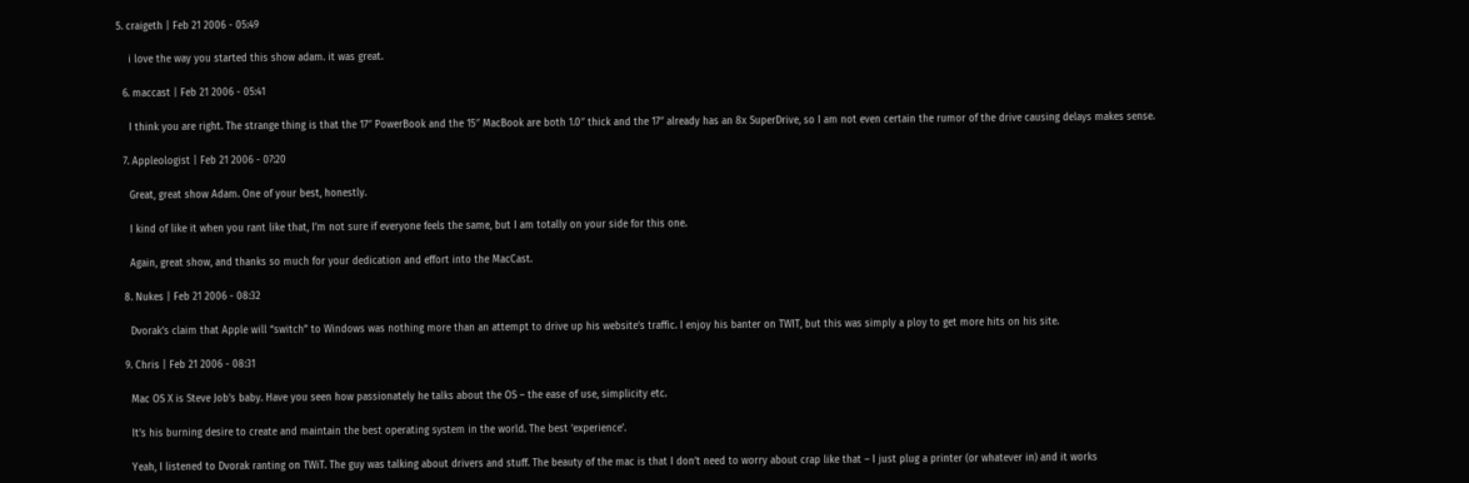5. craigeth | Feb 21 2006 - 05:49

    i love the way you started this show adam. it was great.

  6. maccast | Feb 21 2006 - 05:41

    I think you are right. The strange thing is that the 17″ PowerBook and the 15″ MacBook are both 1.0″ thick and the 17″ already has an 8x SuperDrive, so I am not even certain the rumor of the drive causing delays makes sense.

  7. Appleologist | Feb 21 2006 - 07:20

    Great, great show Adam. One of your best, honestly.

    I kind of like it when you rant like that, I’m not sure if everyone feels the same, but I am totally on your side for this one.

    Again, great show, and thanks so much for your dedication and effort into the MacCast.

  8. Nukes | Feb 21 2006 - 08:32

    Dvorak’s claim that Apple will “switch” to Windows was nothing more than an attempt to drive up his website’s traffic. I enjoy his banter on TWIT, but this was simply a ploy to get more hits on his site.

  9. Chris | Feb 21 2006 - 08:31

    Mac OS X is Steve Job’s baby. Have you seen how passionately he talks about the OS – the ease of use, simplicity etc.

    It’s his burning desire to create and maintain the best operating system in the world. The best ‘experience’.

    Yeah, I listened to Dvorak ranting on TWiT. The guy was talking about drivers and stuff. The beauty of the mac is that I don’t need to worry about crap like that – I just plug a printer (or whatever in) and it works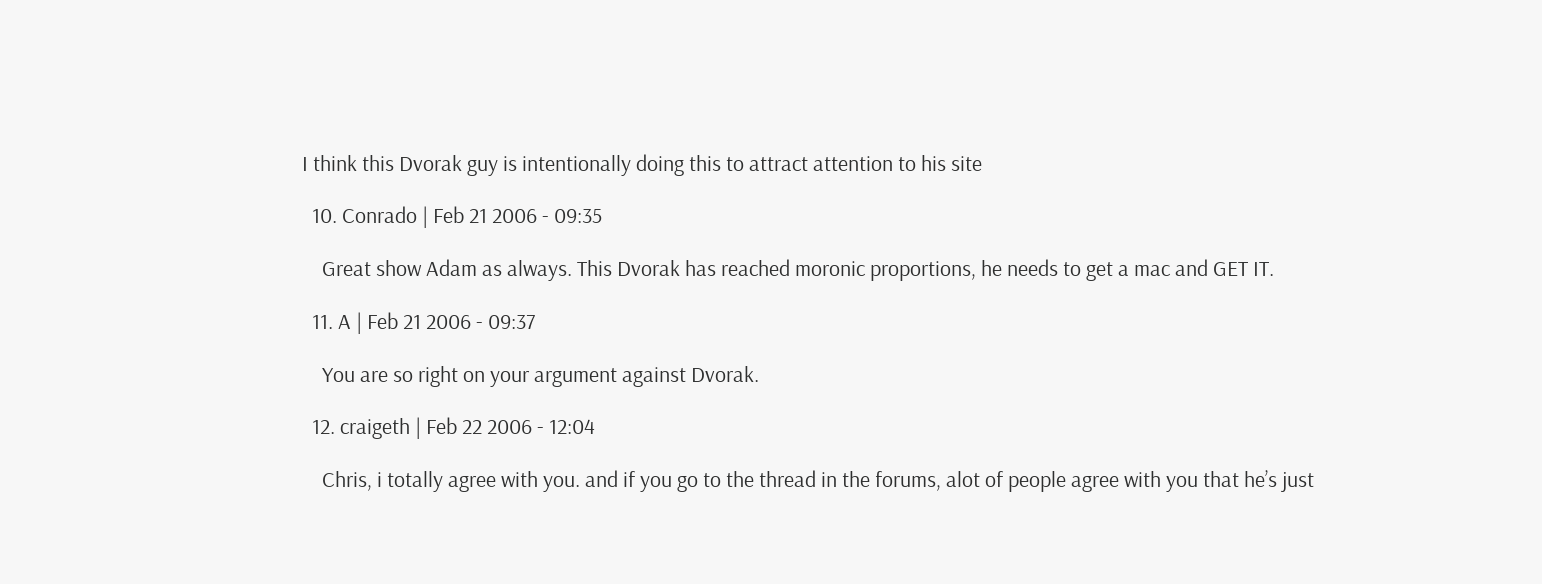I think this Dvorak guy is intentionally doing this to attract attention to his site

  10. Conrado | Feb 21 2006 - 09:35

    Great show Adam as always. This Dvorak has reached moronic proportions, he needs to get a mac and GET IT.

  11. A | Feb 21 2006 - 09:37

    You are so right on your argument against Dvorak.

  12. craigeth | Feb 22 2006 - 12:04

    Chris, i totally agree with you. and if you go to the thread in the forums, alot of people agree with you that he’s just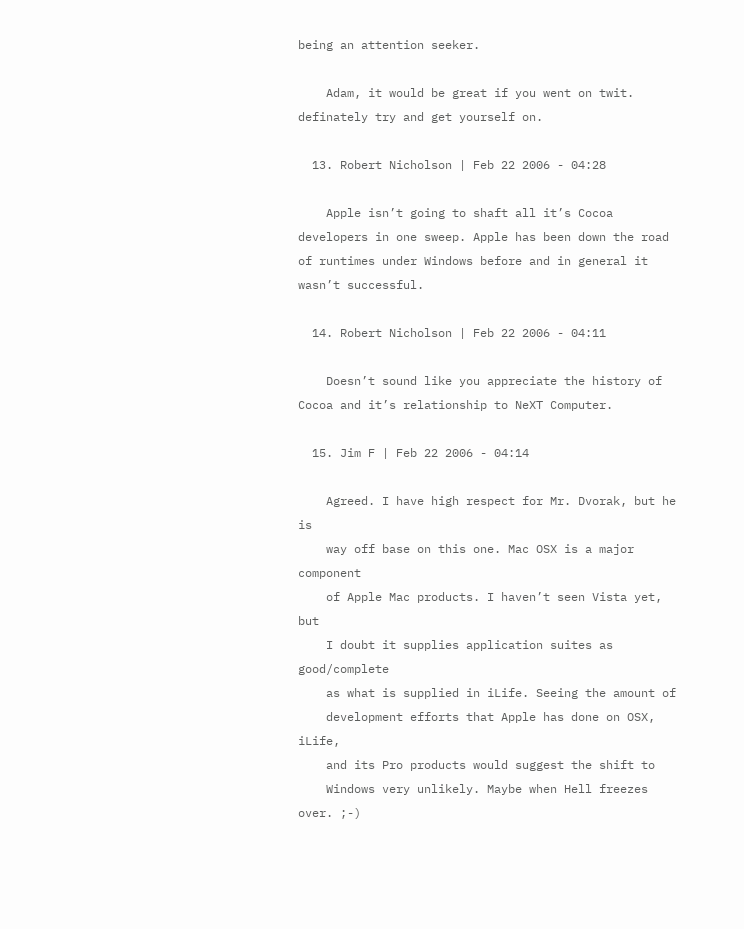being an attention seeker.

    Adam, it would be great if you went on twit. definately try and get yourself on.

  13. Robert Nicholson | Feb 22 2006 - 04:28

    Apple isn’t going to shaft all it’s Cocoa developers in one sweep. Apple has been down the road of runtimes under Windows before and in general it wasn’t successful.

  14. Robert Nicholson | Feb 22 2006 - 04:11

    Doesn’t sound like you appreciate the history of Cocoa and it’s relationship to NeXT Computer.

  15. Jim F | Feb 22 2006 - 04:14

    Agreed. I have high respect for Mr. Dvorak, but he is
    way off base on this one. Mac OSX is a major component
    of Apple Mac products. I haven’t seen Vista yet, but
    I doubt it supplies application suites as good/complete
    as what is supplied in iLife. Seeing the amount of
    development efforts that Apple has done on OSX, iLife,
    and its Pro products would suggest the shift to
    Windows very unlikely. Maybe when Hell freezes over. ;-)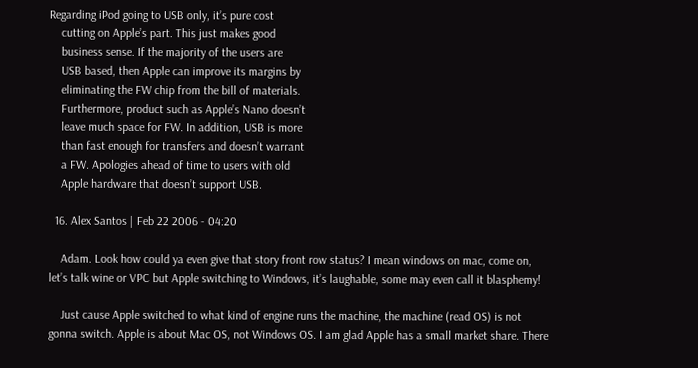Regarding iPod going to USB only, it’s pure cost
    cutting on Apple’s part. This just makes good
    business sense. If the majority of the users are
    USB based, then Apple can improve its margins by
    eliminating the FW chip from the bill of materials.
    Furthermore, product such as Apple’s Nano doesn’t
    leave much space for FW. In addition, USB is more
    than fast enough for transfers and doesn’t warrant
    a FW. Apologies ahead of time to users with old
    Apple hardware that doesn’t support USB.

  16. Alex Santos | Feb 22 2006 - 04:20

    Adam. Look how could ya even give that story front row status? I mean windows on mac, come on, let’s talk wine or VPC but Apple switching to Windows, it’s laughable, some may even call it blasphemy!

    Just cause Apple switched to what kind of engine runs the machine, the machine (read OS) is not gonna switch. Apple is about Mac OS, not Windows OS. I am glad Apple has a small market share. There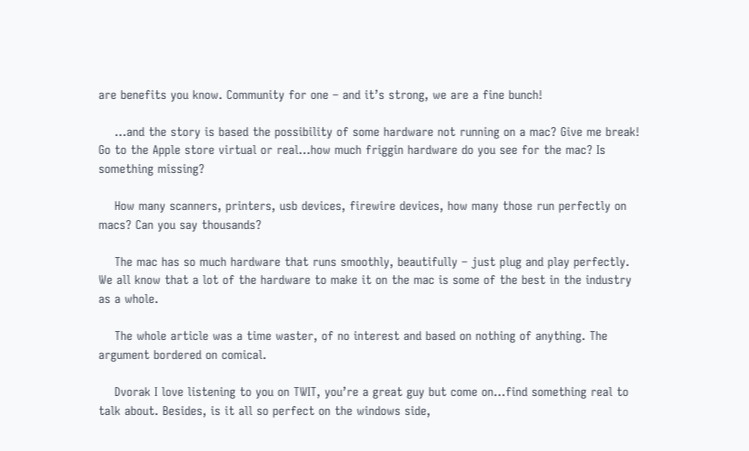are benefits you know. Community for one – and it’s strong, we are a fine bunch!

    …and the story is based the possibility of some hardware not running on a mac? Give me break! Go to the Apple store virtual or real…how much friggin hardware do you see for the mac? Is something missing?

    How many scanners, printers, usb devices, firewire devices, how many those run perfectly on macs? Can you say thousands?

    The mac has so much hardware that runs smoothly, beautifully – just plug and play perfectly. We all know that a lot of the hardware to make it on the mac is some of the best in the industry as a whole.

    The whole article was a time waster, of no interest and based on nothing of anything. The argument bordered on comical.

    Dvorak I love listening to you on TWIT, you’re a great guy but come on…find something real to talk about. Besides, is it all so perfect on the windows side,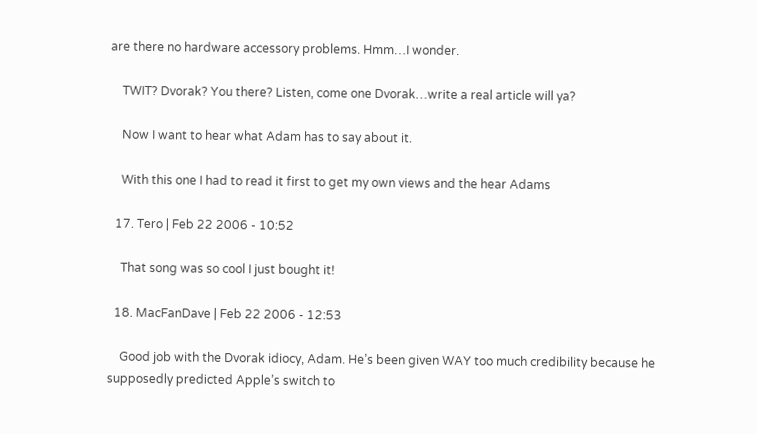are there no hardware accessory problems. Hmm…I wonder.

    TWIT? Dvorak? You there? Listen, come one Dvorak…write a real article will ya?

    Now I want to hear what Adam has to say about it.

    With this one I had to read it first to get my own views and the hear Adams

  17. Tero | Feb 22 2006 - 10:52

    That song was so cool I just bought it!

  18. MacFanDave | Feb 22 2006 - 12:53

    Good job with the Dvorak idiocy, Adam. He’s been given WAY too much credibility because he supposedly predicted Apple’s switch to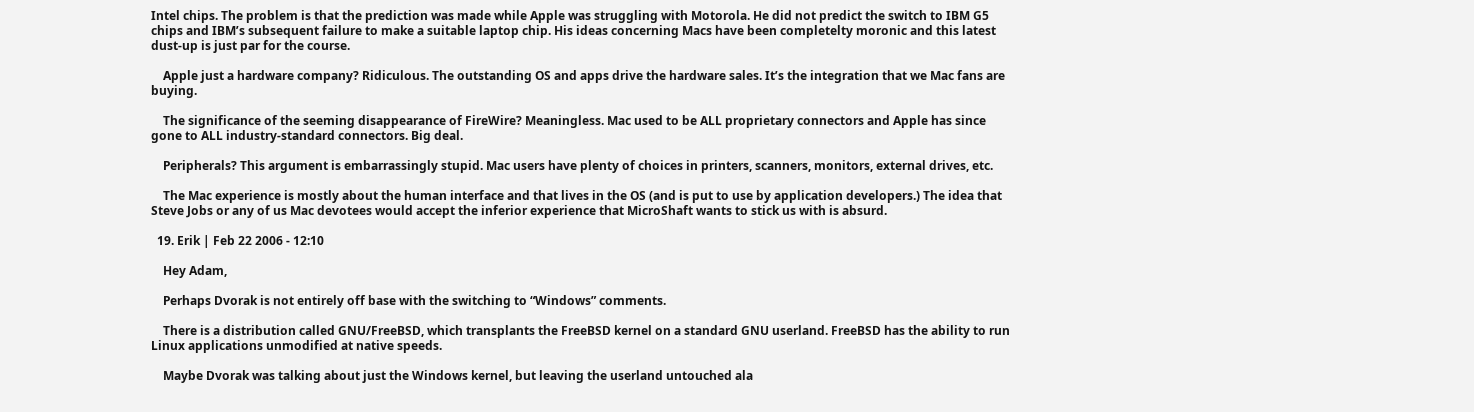Intel chips. The problem is that the prediction was made while Apple was struggling with Motorola. He did not predict the switch to IBM G5 chips and IBM’s subsequent failure to make a suitable laptop chip. His ideas concerning Macs have been completelty moronic and this latest dust-up is just par for the course.

    Apple just a hardware company? Ridiculous. The outstanding OS and apps drive the hardware sales. It’s the integration that we Mac fans are buying.

    The significance of the seeming disappearance of FireWire? Meaningless. Mac used to be ALL proprietary connectors and Apple has since gone to ALL industry-standard connectors. Big deal.

    Peripherals? This argument is embarrassingly stupid. Mac users have plenty of choices in printers, scanners, monitors, external drives, etc.

    The Mac experience is mostly about the human interface and that lives in the OS (and is put to use by application developers.) The idea that Steve Jobs or any of us Mac devotees would accept the inferior experience that MicroShaft wants to stick us with is absurd.

  19. Erik | Feb 22 2006 - 12:10

    Hey Adam,

    Perhaps Dvorak is not entirely off base with the switching to “Windows” comments.

    There is a distribution called GNU/FreeBSD, which transplants the FreeBSD kernel on a standard GNU userland. FreeBSD has the ability to run Linux applications unmodified at native speeds.

    Maybe Dvorak was talking about just the Windows kernel, but leaving the userland untouched ala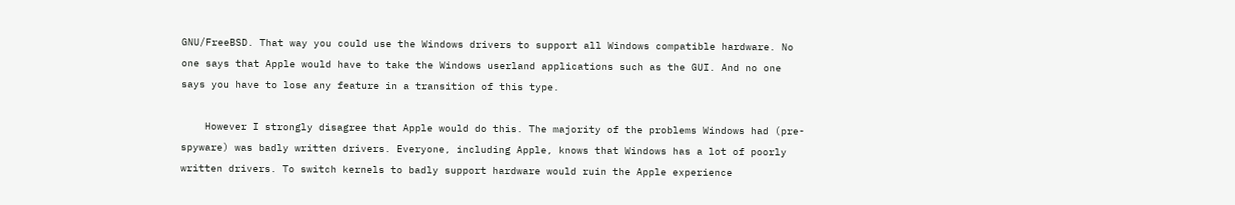GNU/FreeBSD. That way you could use the Windows drivers to support all Windows compatible hardware. No one says that Apple would have to take the Windows userland applications such as the GUI. And no one says you have to lose any feature in a transition of this type.

    However I strongly disagree that Apple would do this. The majority of the problems Windows had (pre-spyware) was badly written drivers. Everyone, including Apple, knows that Windows has a lot of poorly written drivers. To switch kernels to badly support hardware would ruin the Apple experience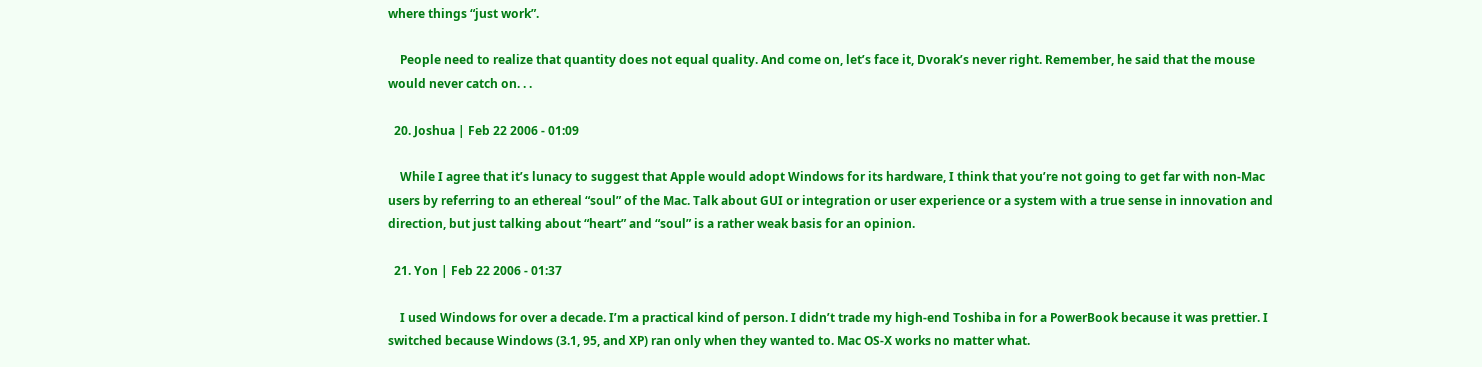where things “just work”.

    People need to realize that quantity does not equal quality. And come on, let’s face it, Dvorak’s never right. Remember, he said that the mouse would never catch on. . .

  20. Joshua | Feb 22 2006 - 01:09

    While I agree that it’s lunacy to suggest that Apple would adopt Windows for its hardware, I think that you’re not going to get far with non-Mac users by referring to an ethereal “soul” of the Mac. Talk about GUI or integration or user experience or a system with a true sense in innovation and direction, but just talking about “heart” and “soul” is a rather weak basis for an opinion.

  21. Yon | Feb 22 2006 - 01:37

    I used Windows for over a decade. I’m a practical kind of person. I didn’t trade my high-end Toshiba in for a PowerBook because it was prettier. I switched because Windows (3.1, 95, and XP) ran only when they wanted to. Mac OS-X works no matter what.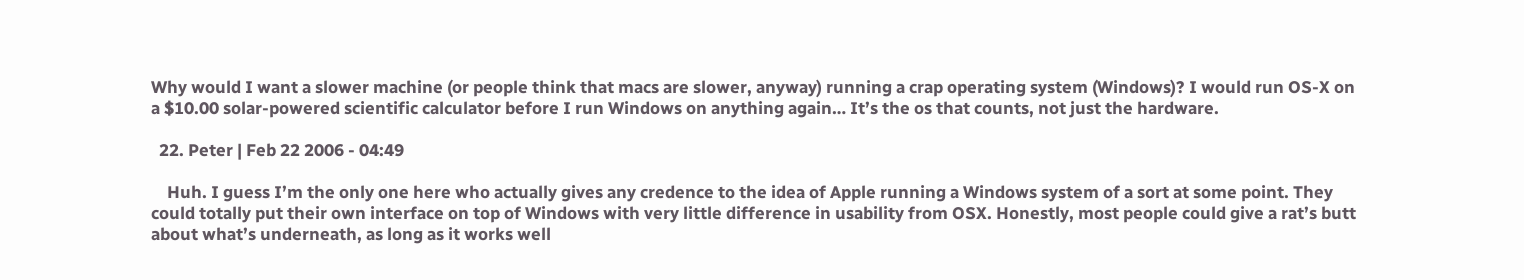Why would I want a slower machine (or people think that macs are slower, anyway) running a crap operating system (Windows)? I would run OS-X on a $10.00 solar-powered scientific calculator before I run Windows on anything again… It’s the os that counts, not just the hardware.

  22. Peter | Feb 22 2006 - 04:49

    Huh. I guess I’m the only one here who actually gives any credence to the idea of Apple running a Windows system of a sort at some point. They could totally put their own interface on top of Windows with very little difference in usability from OSX. Honestly, most people could give a rat’s butt about what’s underneath, as long as it works well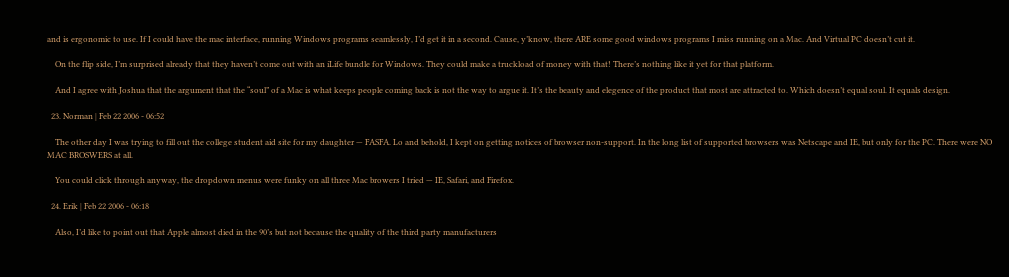and is ergonomic to use. If I could have the mac interface, running Windows programs seamlessly, I’d get it in a second. Cause, y’know, there ARE some good windows programs I miss running on a Mac. And Virtual PC doesn’t cut it.

    On the flip side, I’m surprised already that they haven’t come out with an iLife bundle for Windows. They could make a truckload of money with that! There’s nothing like it yet for that platform.

    And I agree with Joshua that the argument that the “soul” of a Mac is what keeps people coming back is not the way to argue it. It’s the beauty and elegence of the product that most are attracted to. Which doesn’t equal soul. It equals design.

  23. Norman | Feb 22 2006 - 06:52

    The other day I was trying to fill out the college student aid site for my daughter — FASFA. Lo and behold, I kept on getting notices of browser non-support. In the long list of supported browsers was Netscape and IE, but only for the PC. There were NO MAC BROSWERS at all.

    You could click through anyway, the dropdown menus were funky on all three Mac browers I tried — IE, Safari, and Firefox.

  24. Erik | Feb 22 2006 - 06:18

    Also, I’d like to point out that Apple almost died in the 90’s but not because the quality of the third party manufacturers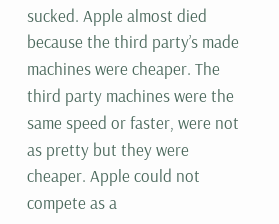sucked. Apple almost died because the third party’s made machines were cheaper. The third party machines were the same speed or faster, were not as pretty but they were cheaper. Apple could not compete as a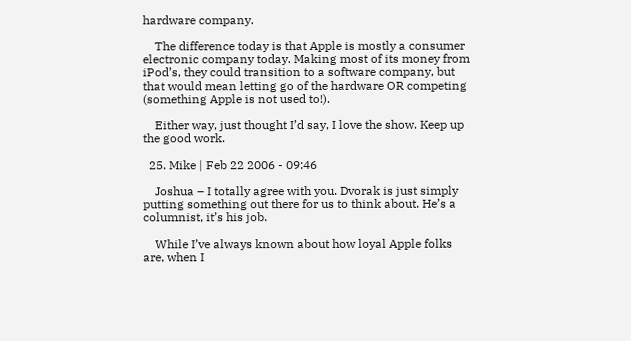hardware company.

    The difference today is that Apple is mostly a consumer electronic company today. Making most of its money from iPod’s, they could transition to a software company, but that would mean letting go of the hardware OR competing (something Apple is not used to!).

    Either way, just thought I’d say, I love the show. Keep up the good work.

  25. Mike | Feb 22 2006 - 09:46

    Joshua – I totally agree with you. Dvorak is just simply putting something out there for us to think about. He’s a columnist, it’s his job.

    While I’ve always known about how loyal Apple folks are, when I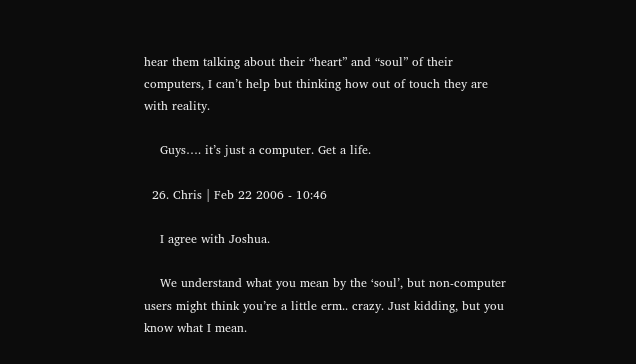hear them talking about their “heart” and “soul” of their computers, I can’t help but thinking how out of touch they are with reality.

    Guys…. it’s just a computer. Get a life.

  26. Chris | Feb 22 2006 - 10:46

    I agree with Joshua.

    We understand what you mean by the ‘soul’, but non-computer users might think you’re a little erm.. crazy. Just kidding, but you know what I mean.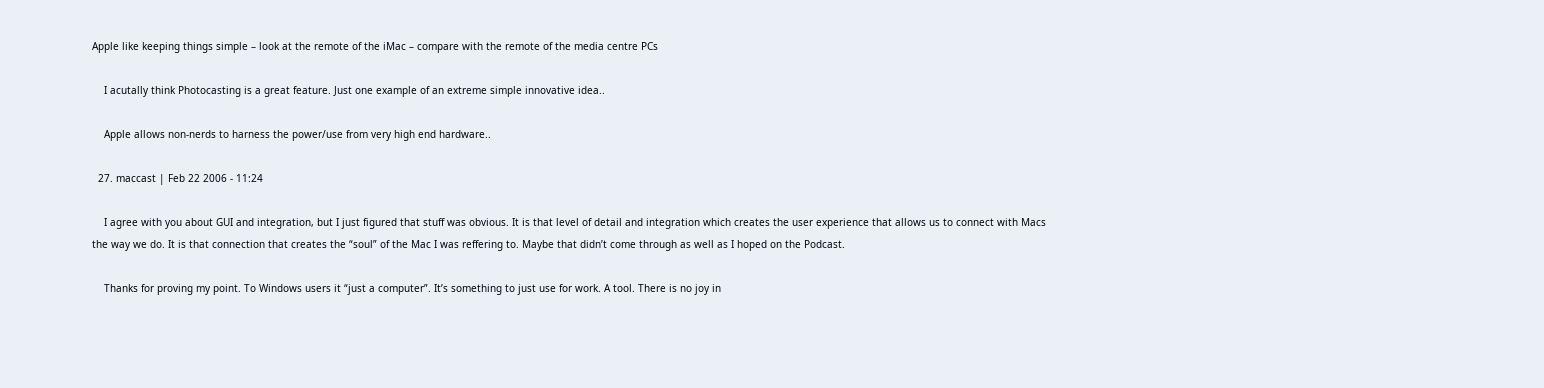Apple like keeping things simple – look at the remote of the iMac – compare with the remote of the media centre PCs

    I acutally think Photocasting is a great feature. Just one example of an extreme simple innovative idea..

    Apple allows non-nerds to harness the power/use from very high end hardware..

  27. maccast | Feb 22 2006 - 11:24

    I agree with you about GUI and integration, but I just figured that stuff was obvious. It is that level of detail and integration which creates the user experience that allows us to connect with Macs the way we do. It is that connection that creates the “soul” of the Mac I was reffering to. Maybe that didn’t come through as well as I hoped on the Podcast.

    Thanks for proving my point. To Windows users it “just a computer”. It’s something to just use for work. A tool. There is no joy in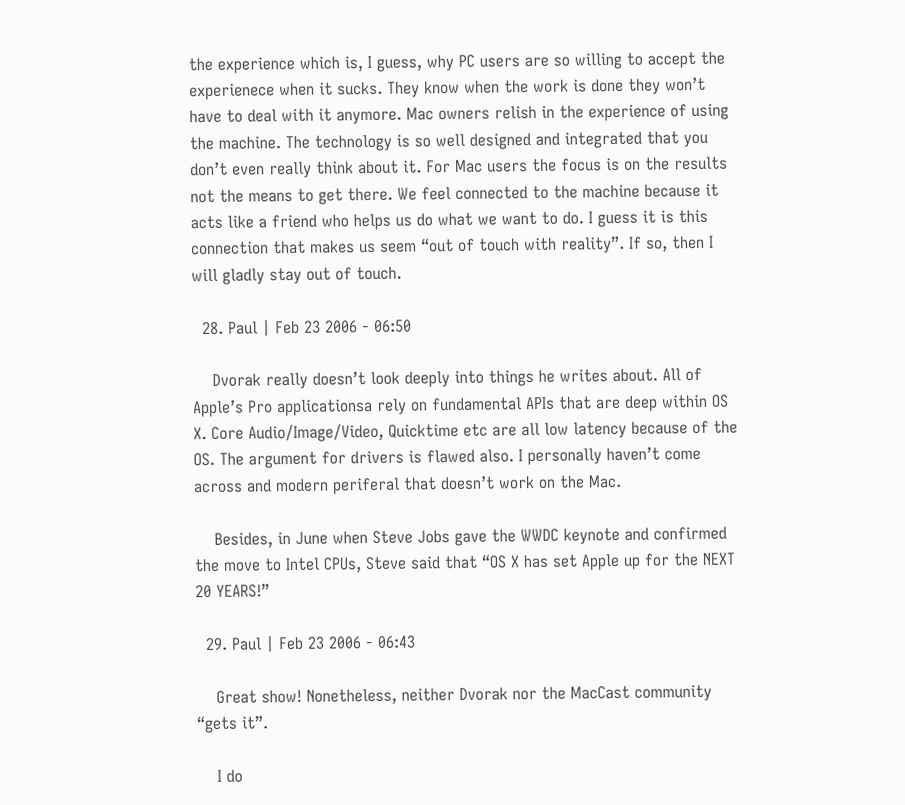the experience which is, I guess, why PC users are so willing to accept the experienece when it sucks. They know when the work is done they won’t have to deal with it anymore. Mac owners relish in the experience of using the machine. The technology is so well designed and integrated that you don’t even really think about it. For Mac users the focus is on the results not the means to get there. We feel connected to the machine because it acts like a friend who helps us do what we want to do. I guess it is this connection that makes us seem “out of touch with reality”. If so, then I will gladly stay out of touch.

  28. Paul | Feb 23 2006 - 06:50

    Dvorak really doesn’t look deeply into things he writes about. All of Apple’s Pro applicationsa rely on fundamental APIs that are deep within OS X. Core Audio/Image/Video, Quicktime etc are all low latency because of the OS. The argument for drivers is flawed also. I personally haven’t come across and modern periferal that doesn’t work on the Mac.

    Besides, in June when Steve Jobs gave the WWDC keynote and confirmed the move to Intel CPUs, Steve said that “OS X has set Apple up for the NEXT 20 YEARS!”

  29. Paul | Feb 23 2006 - 06:43

    Great show! Nonetheless, neither Dvorak nor the MacCast community “gets it”.

    I do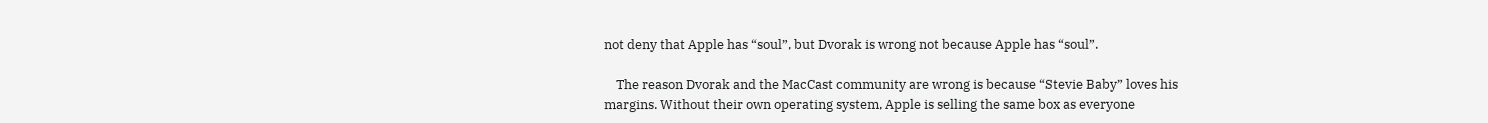not deny that Apple has “soul”, but Dvorak is wrong not because Apple has “soul”.

    The reason Dvorak and the MacCast community are wrong is because “Stevie Baby” loves his margins. Without their own operating system, Apple is selling the same box as everyone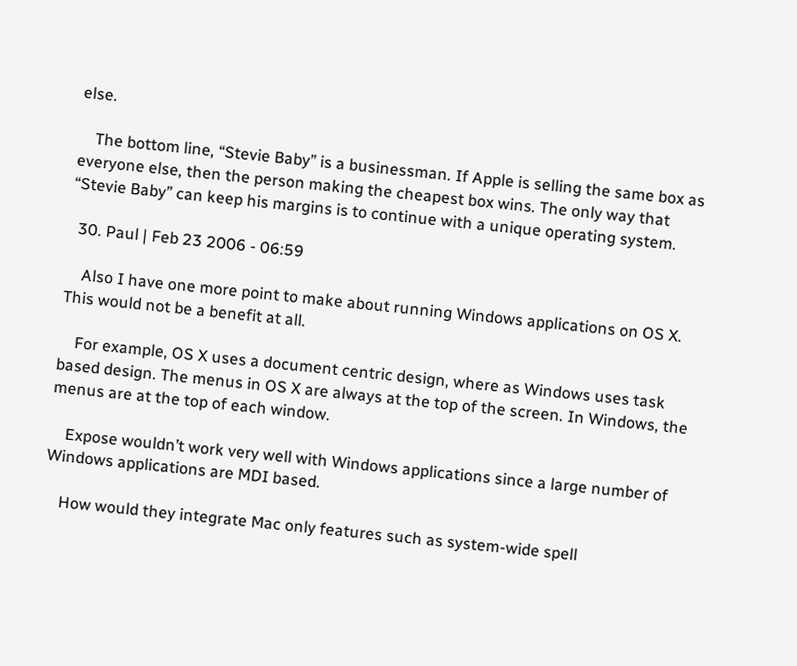else.

    The bottom line, “Stevie Baby” is a businessman. If Apple is selling the same box as everyone else, then the person making the cheapest box wins. The only way that “Stevie Baby” can keep his margins is to continue with a unique operating system.

  30. Paul | Feb 23 2006 - 06:59

    Also I have one more point to make about running Windows applications on OS X. This would not be a benefit at all.

    For example, OS X uses a document centric design, where as Windows uses task based design. The menus in OS X are always at the top of the screen. In Windows, the menus are at the top of each window.

    Expose wouldn’t work very well with Windows applications since a large number of Windows applications are MDI based.

    How would they integrate Mac only features such as system-wide spell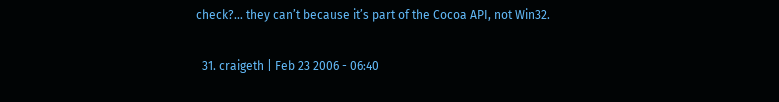check?… they can’t because it’s part of the Cocoa API, not Win32.

  31. craigeth | Feb 23 2006 - 06:40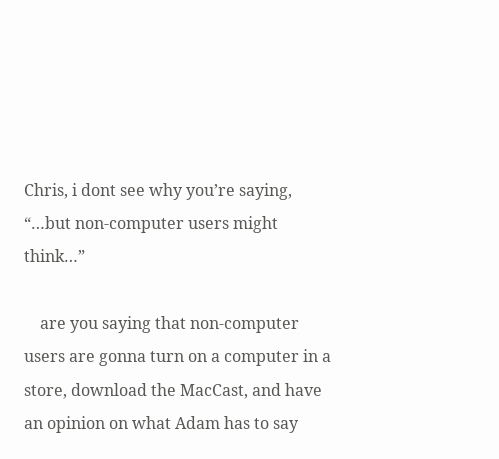Chris, i dont see why you’re saying, “…but non-computer users might think…”

    are you saying that non-computer users are gonna turn on a computer in a store, download the MacCast, and have an opinion on what Adam has to say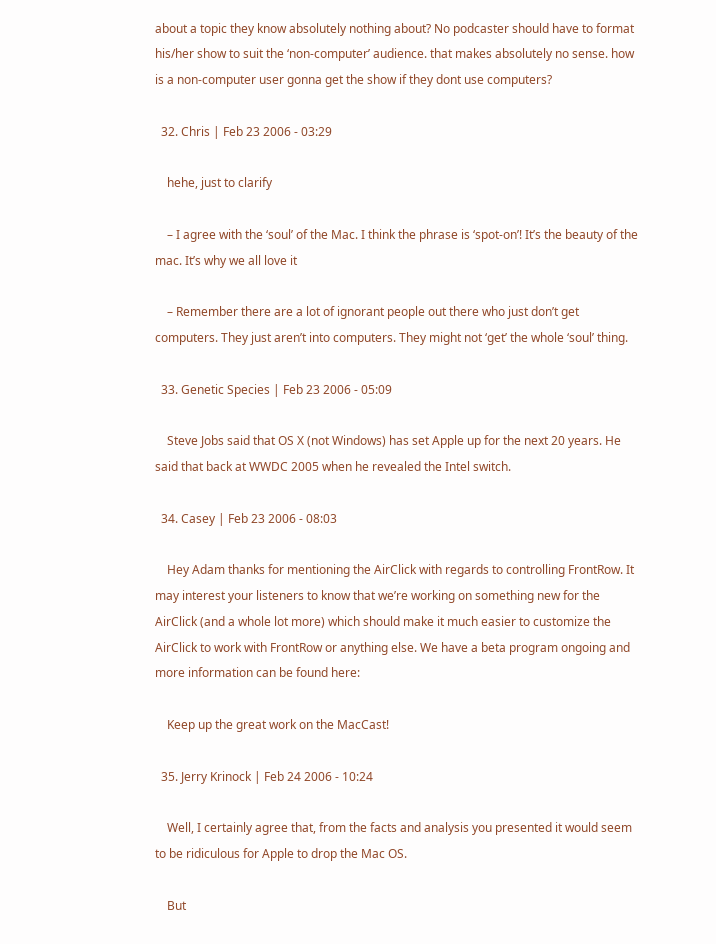about a topic they know absolutely nothing about? No podcaster should have to format his/her show to suit the ‘non-computer’ audience. that makes absolutely no sense. how is a non-computer user gonna get the show if they dont use computers?

  32. Chris | Feb 23 2006 - 03:29

    hehe, just to clarify

    – I agree with the ‘soul’ of the Mac. I think the phrase is ‘spot-on’! It’s the beauty of the mac. It’s why we all love it

    – Remember there are a lot of ignorant people out there who just don’t get computers. They just aren’t into computers. They might not ‘get’ the whole ‘soul’ thing.

  33. Genetic Species | Feb 23 2006 - 05:09

    Steve Jobs said that OS X (not Windows) has set Apple up for the next 20 years. He said that back at WWDC 2005 when he revealed the Intel switch.

  34. Casey | Feb 23 2006 - 08:03

    Hey Adam thanks for mentioning the AirClick with regards to controlling FrontRow. It may interest your listeners to know that we’re working on something new for the AirClick (and a whole lot more) which should make it much easier to customize the AirClick to work with FrontRow or anything else. We have a beta program ongoing and more information can be found here:

    Keep up the great work on the MacCast!

  35. Jerry Krinock | Feb 24 2006 - 10:24

    Well, I certainly agree that, from the facts and analysis you presented it would seem to be ridiculous for Apple to drop the Mac OS.

    But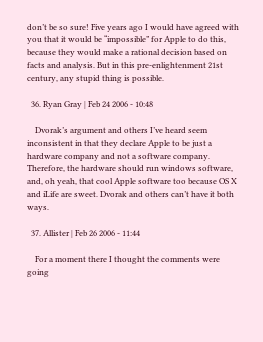don’t be so sure! Five years ago I would have agreed with you that it would be “impossible” for Apple to do this, because they would make a rational decision based on facts and analysis. But in this pre-enlightenment 21st century, any stupid thing is possible.

  36. Ryan Gray | Feb 24 2006 - 10:48

    Dvorak’s argument and others I’ve heard seem inconsistent in that they declare Apple to be just a hardware company and not a software company. Therefore, the hardware should run windows software, and, oh yeah, that cool Apple software too because OS X and iLife are sweet. Dvorak and others can’t have it both ways.

  37. Allister | Feb 26 2006 - 11:44

    For a moment there I thought the comments were going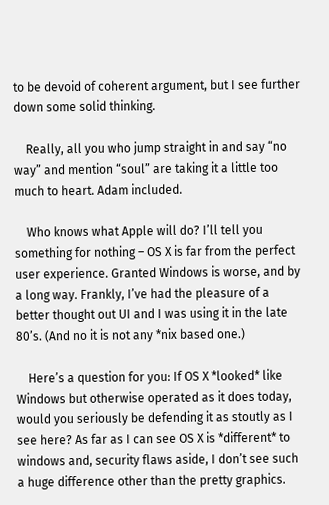to be devoid of coherent argument, but I see further down some solid thinking.

    Really, all you who jump straight in and say “no way” and mention “soul” are taking it a little too much to heart. Adam included.

    Who knows what Apple will do? I’ll tell you something for nothing – OS X is far from the perfect user experience. Granted Windows is worse, and by a long way. Frankly, I’ve had the pleasure of a better thought out UI and I was using it in the late 80’s. (And no it is not any *nix based one.)

    Here’s a question for you: If OS X *looked* like Windows but otherwise operated as it does today, would you seriously be defending it as stoutly as I see here? As far as I can see OS X is *different* to windows and, security flaws aside, I don’t see such a huge difference other than the pretty graphics.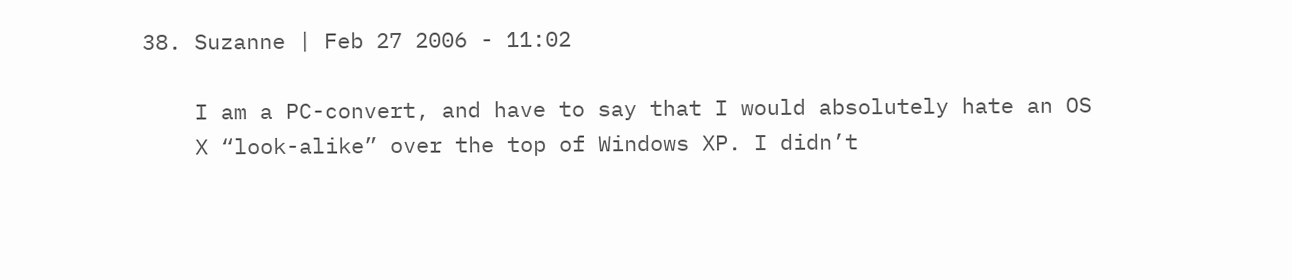38. Suzanne | Feb 27 2006 - 11:02

    I am a PC-convert, and have to say that I would absolutely hate an OS
    X “look-alike” over the top of Windows XP. I didn’t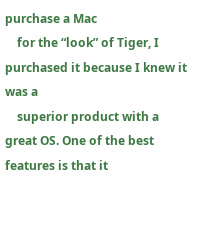purchase a Mac
    for the “look” of Tiger, I purchased it because I knew it was a
    superior product with a great OS. One of the best features is that it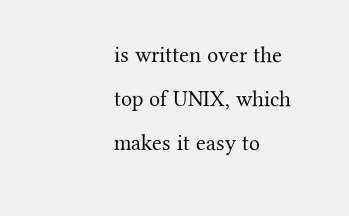is written over the top of UNIX, which makes it easy to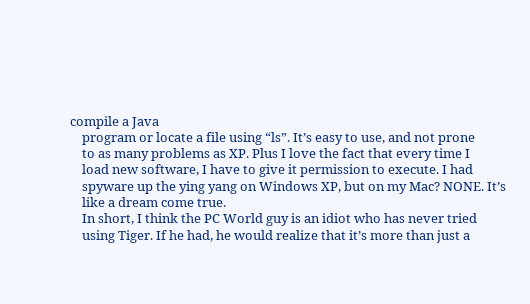compile a Java
    program or locate a file using “ls”. It’s easy to use, and not prone
    to as many problems as XP. Plus I love the fact that every time I
    load new software, I have to give it permission to execute. I had
    spyware up the ying yang on Windows XP, but on my Mac? NONE. It’s
    like a dream come true.
    In short, I think the PC World guy is an idiot who has never tried
    using Tiger. If he had, he would realize that it’s more than just a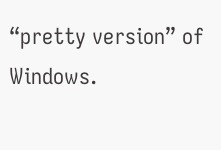“pretty version” of Windows.